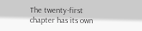The twenty-first chapter has its own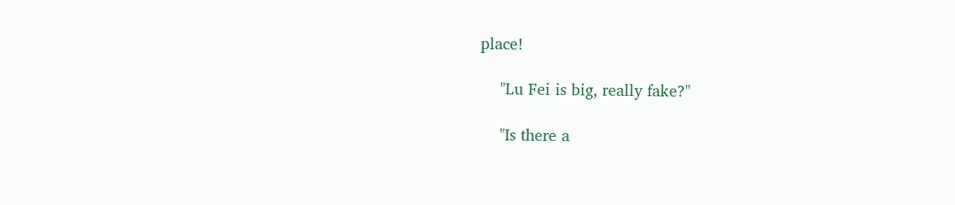place!

    "Lu Fei is big, really fake?"

    "Is there a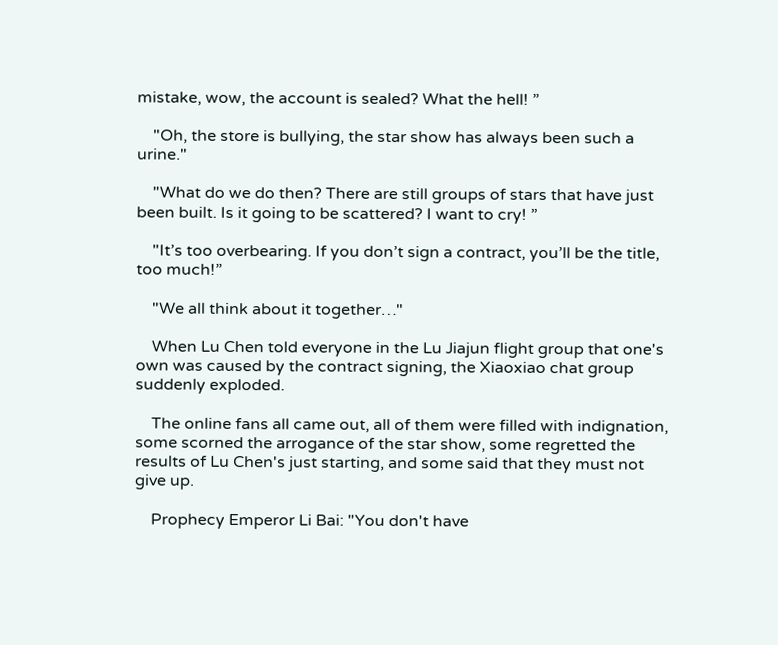mistake, wow, the account is sealed? What the hell! ”

    "Oh, the store is bullying, the star show has always been such a urine."

    "What do we do then? There are still groups of stars that have just been built. Is it going to be scattered? I want to cry! ”

    "It’s too overbearing. If you don’t sign a contract, you’ll be the title, too much!”

    "We all think about it together…"

    When Lu Chen told everyone in the Lu Jiajun flight group that one's own was caused by the contract signing, the Xiaoxiao chat group suddenly exploded.

    The online fans all came out, all of them were filled with indignation, some scorned the arrogance of the star show, some regretted the results of Lu Chen's just starting, and some said that they must not give up.

    Prophecy Emperor Li Bai: "You don't have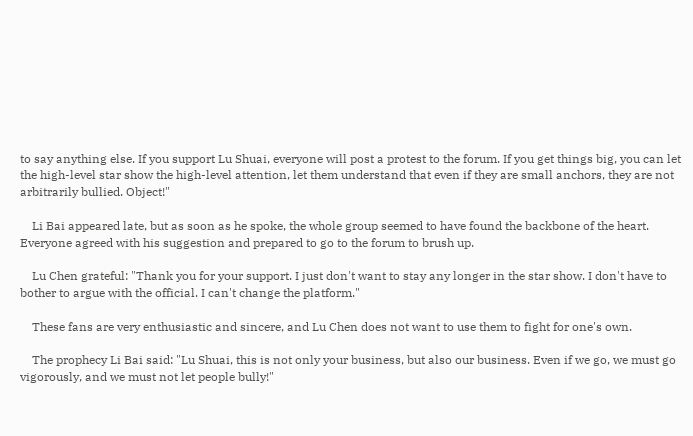to say anything else. If you support Lu Shuai, everyone will post a protest to the forum. If you get things big, you can let the high-level star show the high-level attention, let them understand that even if they are small anchors, they are not arbitrarily bullied. Object!"

    Li Bai appeared late, but as soon as he spoke, the whole group seemed to have found the backbone of the heart. Everyone agreed with his suggestion and prepared to go to the forum to brush up.

    Lu Chen grateful: "Thank you for your support. I just don't want to stay any longer in the star show. I don't have to bother to argue with the official. I can't change the platform."

    These fans are very enthusiastic and sincere, and Lu Chen does not want to use them to fight for one's own.

    The prophecy Li Bai said: "Lu Shuai, this is not only your business, but also our business. Even if we go, we must go vigorously, and we must not let people bully!"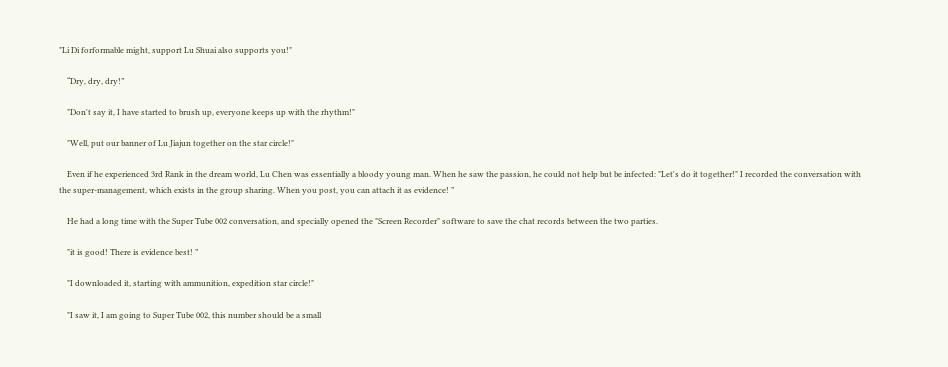"Li Di forformable might, support Lu Shuai also supports you!"

    “Dry, dry, dry!”

    "Don't say it, I have started to brush up, everyone keeps up with the rhythm!"

    "Well, put our banner of Lu Jiajun together on the star circle!"

    Even if he experienced 3rd Rank in the dream world, Lu Chen was essentially a bloody young man. When he saw the passion, he could not help but be infected: "Let's do it together!" I recorded the conversation with the super-management, which exists in the group sharing. When you post, you can attach it as evidence! ”

    He had a long time with the Super Tube 002 conversation, and specially opened the "Screen Recorder" software to save the chat records between the two parties.

    "it is good! There is evidence best! ”

    "I downloaded it, starting with ammunition, expedition star circle!"

    "I saw it, I am going to Super Tube 002, this number should be a small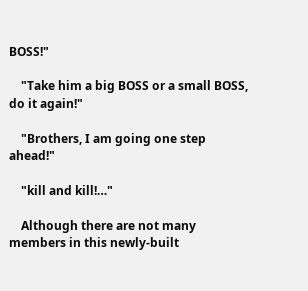BOSS!"

    "Take him a big BOSS or a small BOSS, do it again!"

    "Brothers, I am going one step ahead!"

    "kill and kill!…"

    Although there are not many members in this newly-built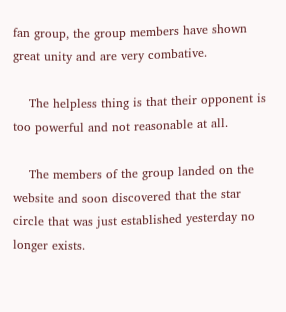fan group, the group members have shown great unity and are very combative.

    The helpless thing is that their opponent is too powerful and not reasonable at all.

    The members of the group landed on the website and soon discovered that the star circle that was just established yesterday no longer exists.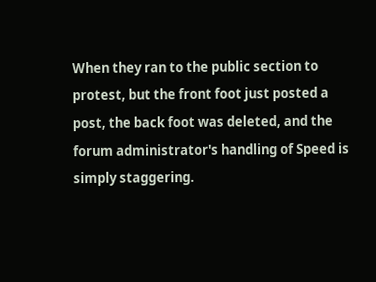When they ran to the public section to protest, but the front foot just posted a post, the back foot was deleted, and the forum administrator's handling of Speed is simply staggering.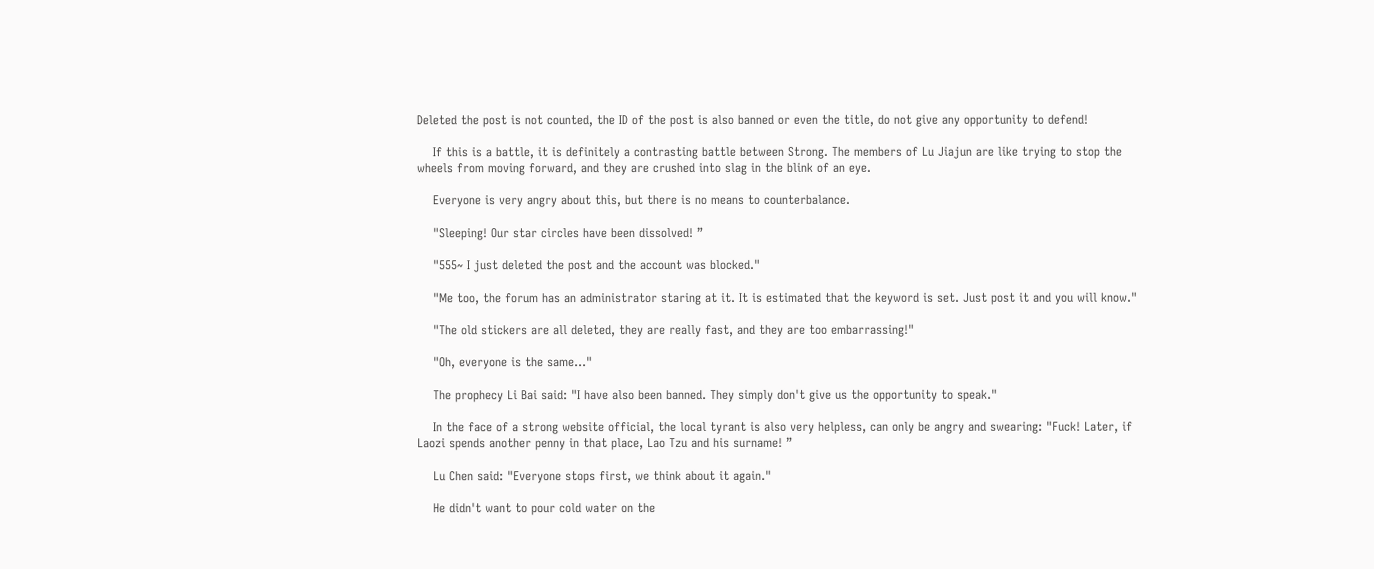Deleted the post is not counted, the ID of the post is also banned or even the title, do not give any opportunity to defend!

    If this is a battle, it is definitely a contrasting battle between Strong. The members of Lu Jiajun are like trying to stop the wheels from moving forward, and they are crushed into slag in the blink of an eye.

    Everyone is very angry about this, but there is no means to counterbalance.

    "Sleeping! Our star circles have been dissolved! ”

    "555~ I just deleted the post and the account was blocked."

    "Me too, the forum has an administrator staring at it. It is estimated that the keyword is set. Just post it and you will know."

    "The old stickers are all deleted, they are really fast, and they are too embarrassing!"

    "Oh, everyone is the same…"

    The prophecy Li Bai said: "I have also been banned. They simply don't give us the opportunity to speak."

    In the face of a strong website official, the local tyrant is also very helpless, can only be angry and swearing: "Fuck! Later, if Laozi spends another penny in that place, Lao Tzu and his surname! ”

    Lu Chen said: "Everyone stops first, we think about it again."

    He didn't want to pour cold water on the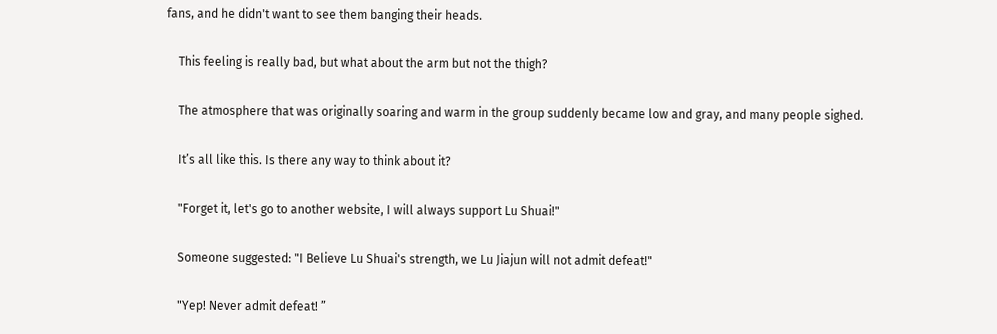fans, and he didn't want to see them banging their heads.

    This feeling is really bad, but what about the arm but not the thigh?

    The atmosphere that was originally soaring and warm in the group suddenly became low and gray, and many people sighed.

    It’s all like this. Is there any way to think about it?

    "Forget it, let's go to another website, I will always support Lu Shuai!"

    Someone suggested: "I Believe Lu Shuai's strength, we Lu Jiajun will not admit defeat!"

    "Yep! Never admit defeat! ”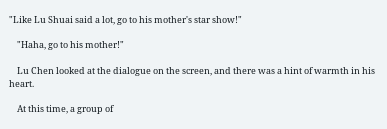"Like Lu Shuai said a lot, go to his mother's star show!"

    "Haha, go to his mother!"

    Lu Chen looked at the dialogue on the screen, and there was a hint of warmth in his heart.

    At this time, a group of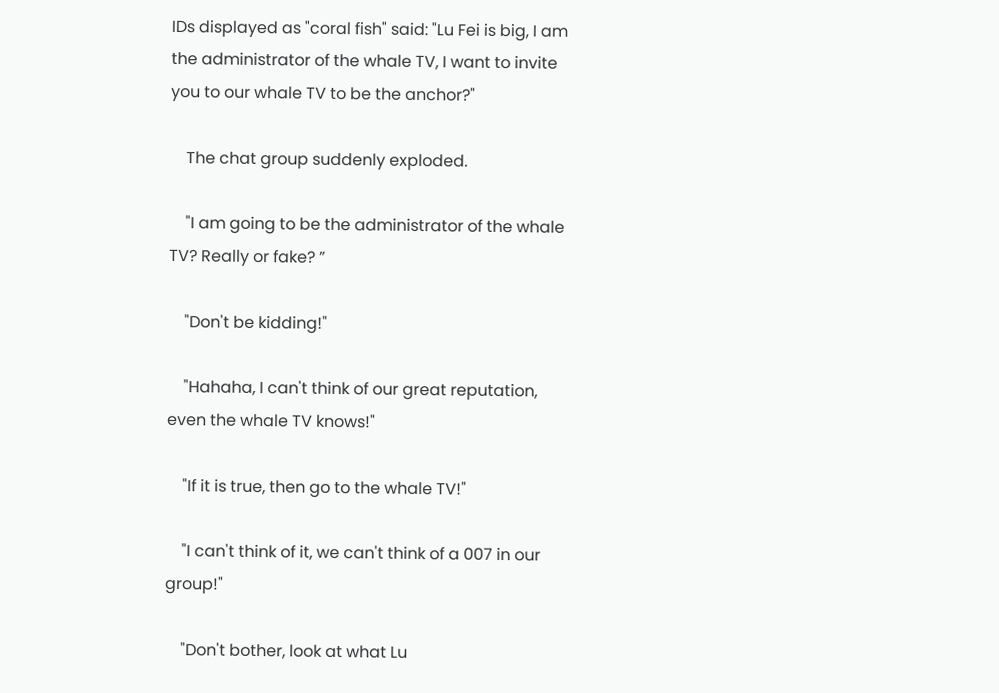IDs displayed as "coral fish" said: "Lu Fei is big, I am the administrator of the whale TV, I want to invite you to our whale TV to be the anchor?"

    The chat group suddenly exploded.

    "I am going to be the administrator of the whale TV? Really or fake? ”

    "Don't be kidding!"

    "Hahaha, I can't think of our great reputation, even the whale TV knows!"

    "If it is true, then go to the whale TV!"

    "I can't think of it, we can't think of a 007 in our group!"

    "Don't bother, look at what Lu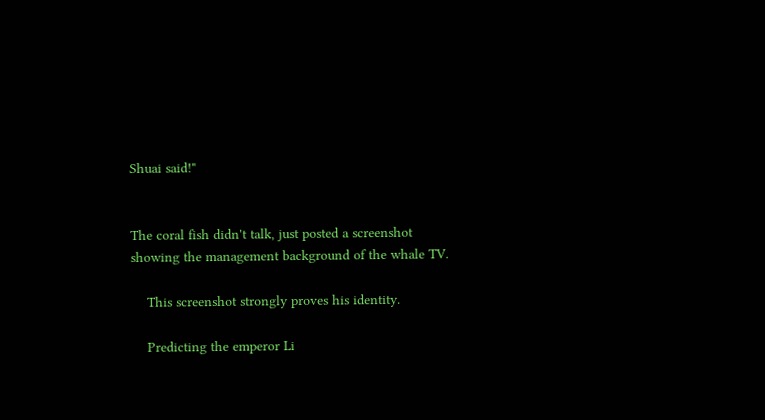Shuai said!"


The coral fish didn't talk, just posted a screenshot showing the management background of the whale TV.

    This screenshot strongly proves his identity.

    Predicting the emperor Li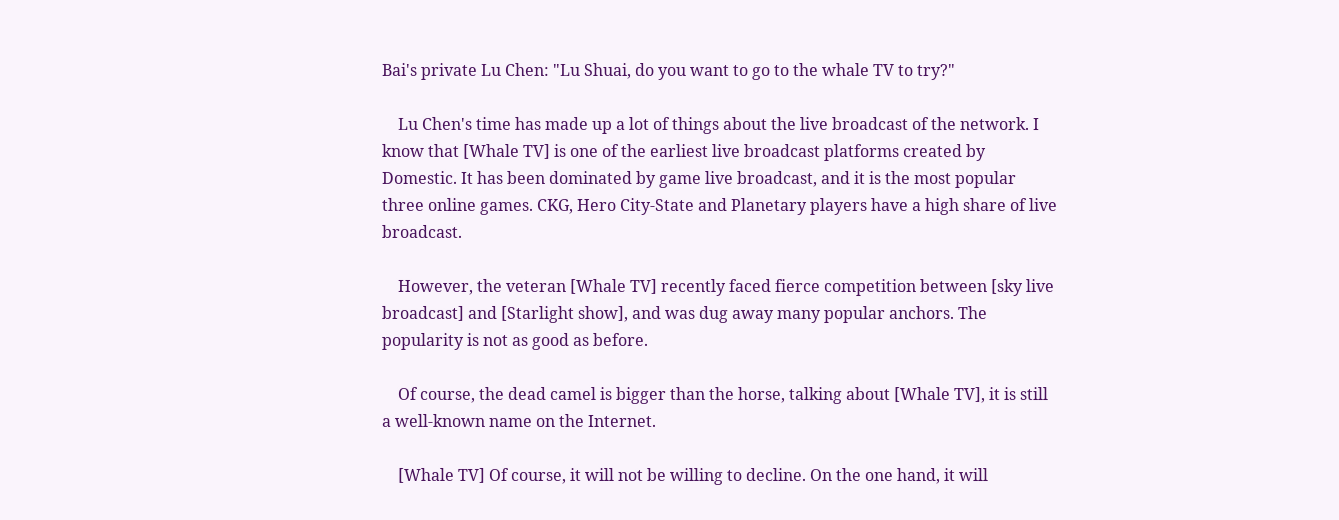Bai's private Lu Chen: "Lu Shuai, do you want to go to the whale TV to try?"

    Lu Chen's time has made up a lot of things about the live broadcast of the network. I know that [Whale TV] is one of the earliest live broadcast platforms created by Domestic. It has been dominated by game live broadcast, and it is the most popular three online games. CKG, Hero City-State and Planetary players have a high share of live broadcast.

    However, the veteran [Whale TV] recently faced fierce competition between [sky live broadcast] and [Starlight show], and was dug away many popular anchors. The popularity is not as good as before.

    Of course, the dead camel is bigger than the horse, talking about [Whale TV], it is still a well-known name on the Internet.

    [Whale TV] Of course, it will not be willing to decline. On the one hand, it will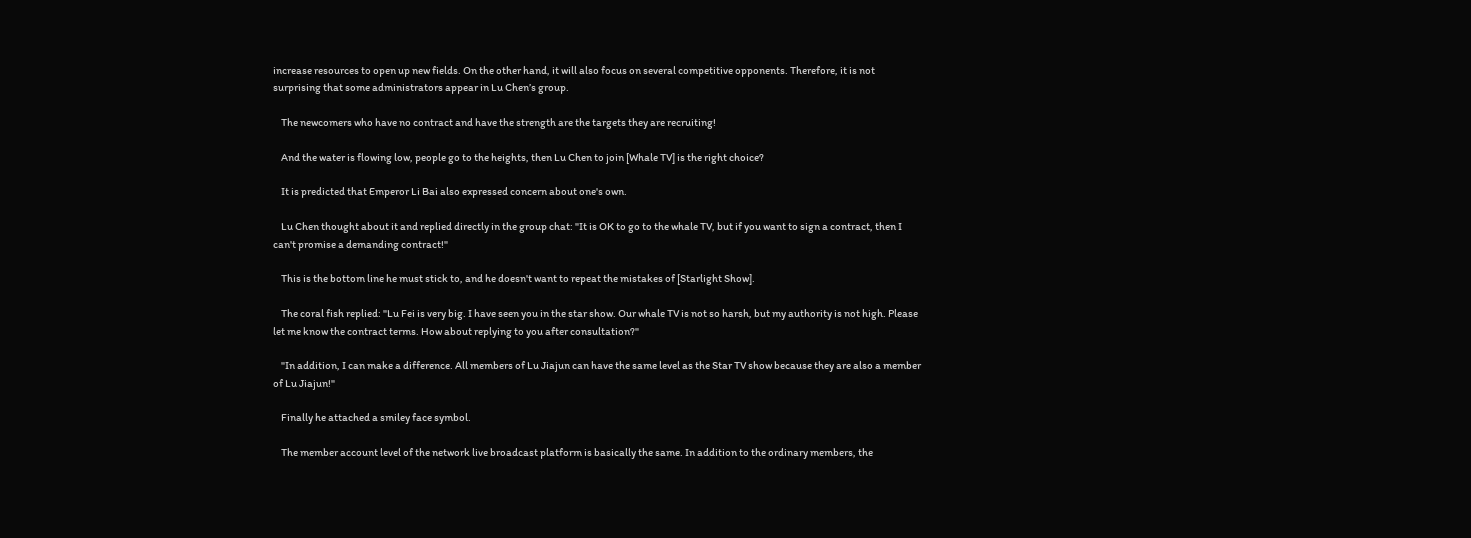increase resources to open up new fields. On the other hand, it will also focus on several competitive opponents. Therefore, it is not surprising that some administrators appear in Lu Chen’s group.

    The newcomers who have no contract and have the strength are the targets they are recruiting!

    And the water is flowing low, people go to the heights, then Lu Chen to join [Whale TV] is the right choice?

    It is predicted that Emperor Li Bai also expressed concern about one's own.

    Lu Chen thought about it and replied directly in the group chat: "It is OK to go to the whale TV, but if you want to sign a contract, then I can't promise a demanding contract!"

    This is the bottom line he must stick to, and he doesn't want to repeat the mistakes of [Starlight Show].

    The coral fish replied: "Lu Fei is very big. I have seen you in the star show. Our whale TV is not so harsh, but my authority is not high. Please let me know the contract terms. How about replying to you after consultation?"

    "In addition, I can make a difference. All members of Lu Jiajun can have the same level as the Star TV show because they are also a member of Lu Jiajun!"

    Finally he attached a smiley face symbol.

    The member account level of the network live broadcast platform is basically the same. In addition to the ordinary members, the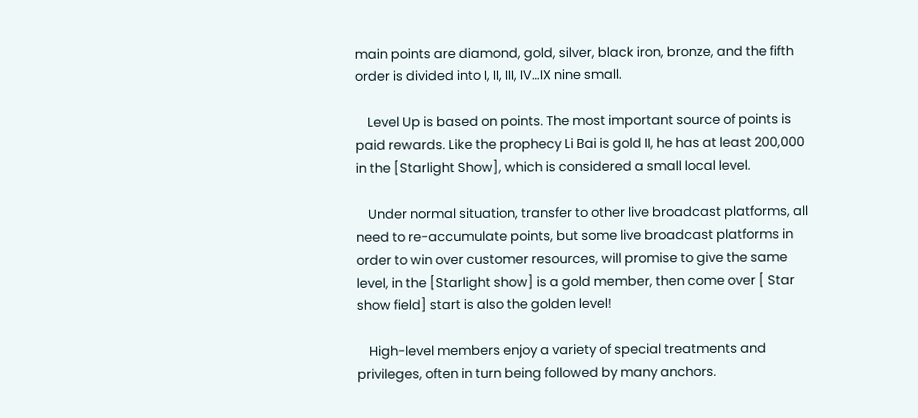main points are diamond, gold, silver, black iron, bronze, and the fifth order is divided into I, II, III, IV…IX nine small.

    Level Up is based on points. The most important source of points is paid rewards. Like the prophecy Li Bai is gold II, he has at least 200,000 in the [Starlight Show], which is considered a small local level.

    Under normal situation, transfer to other live broadcast platforms, all need to re-accumulate points, but some live broadcast platforms in order to win over customer resources, will promise to give the same level, in the [Starlight show] is a gold member, then come over [ Star show field] start is also the golden level!

    High-level members enjoy a variety of special treatments and privileges, often in turn being followed by many anchors.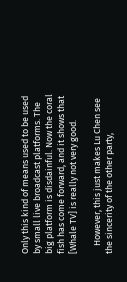Only this kind of means used to be used by small live broadcast platforms. The big platform is disdainful. Now the coral fish has come forward, and it shows that [Whale TV] is really not very good.

    However, this just makes Lu Chen see the sincerity of the other party,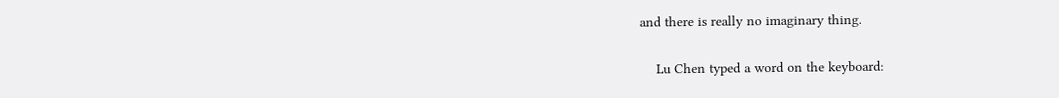and there is really no imaginary thing.

    Lu Chen typed a word on the keyboard: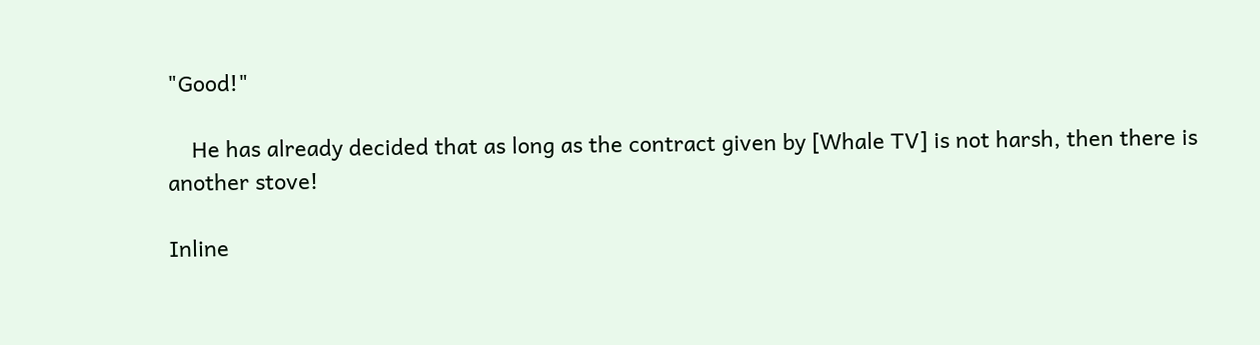"Good!"

    He has already decided that as long as the contract given by [Whale TV] is not harsh, then there is another stove!

Inline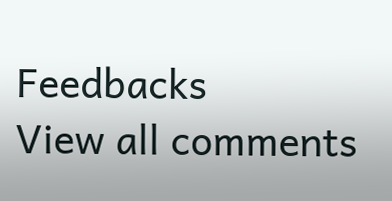Feedbacks
View all comments